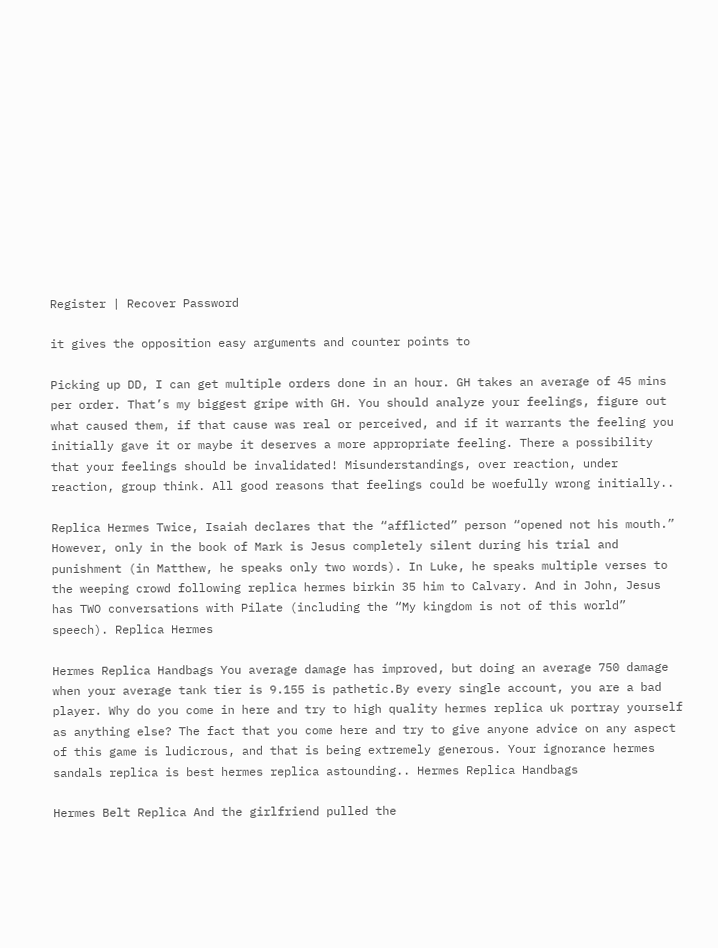Register | Recover Password

it gives the opposition easy arguments and counter points to

Picking up DD, I can get multiple orders done in an hour. GH takes an average of 45 mins per order. That’s my biggest gripe with GH. You should analyze your feelings, figure out what caused them, if that cause was real or perceived, and if it warrants the feeling you initially gave it or maybe it deserves a more appropriate feeling. There a possibility that your feelings should be invalidated! Misunderstandings, over reaction, under reaction, group think. All good reasons that feelings could be woefully wrong initially..

Replica Hermes Twice, Isaiah declares that the “afflicted” person “opened not his mouth.” However, only in the book of Mark is Jesus completely silent during his trial and punishment (in Matthew, he speaks only two words). In Luke, he speaks multiple verses to the weeping crowd following replica hermes birkin 35 him to Calvary. And in John, Jesus has TWO conversations with Pilate (including the “My kingdom is not of this world” speech). Replica Hermes

Hermes Replica Handbags You average damage has improved, but doing an average 750 damage when your average tank tier is 9.155 is pathetic.By every single account, you are a bad player. Why do you come in here and try to high quality hermes replica uk portray yourself as anything else? The fact that you come here and try to give anyone advice on any aspect of this game is ludicrous, and that is being extremely generous. Your ignorance hermes sandals replica is best hermes replica astounding.. Hermes Replica Handbags

Hermes Belt Replica And the girlfriend pulled the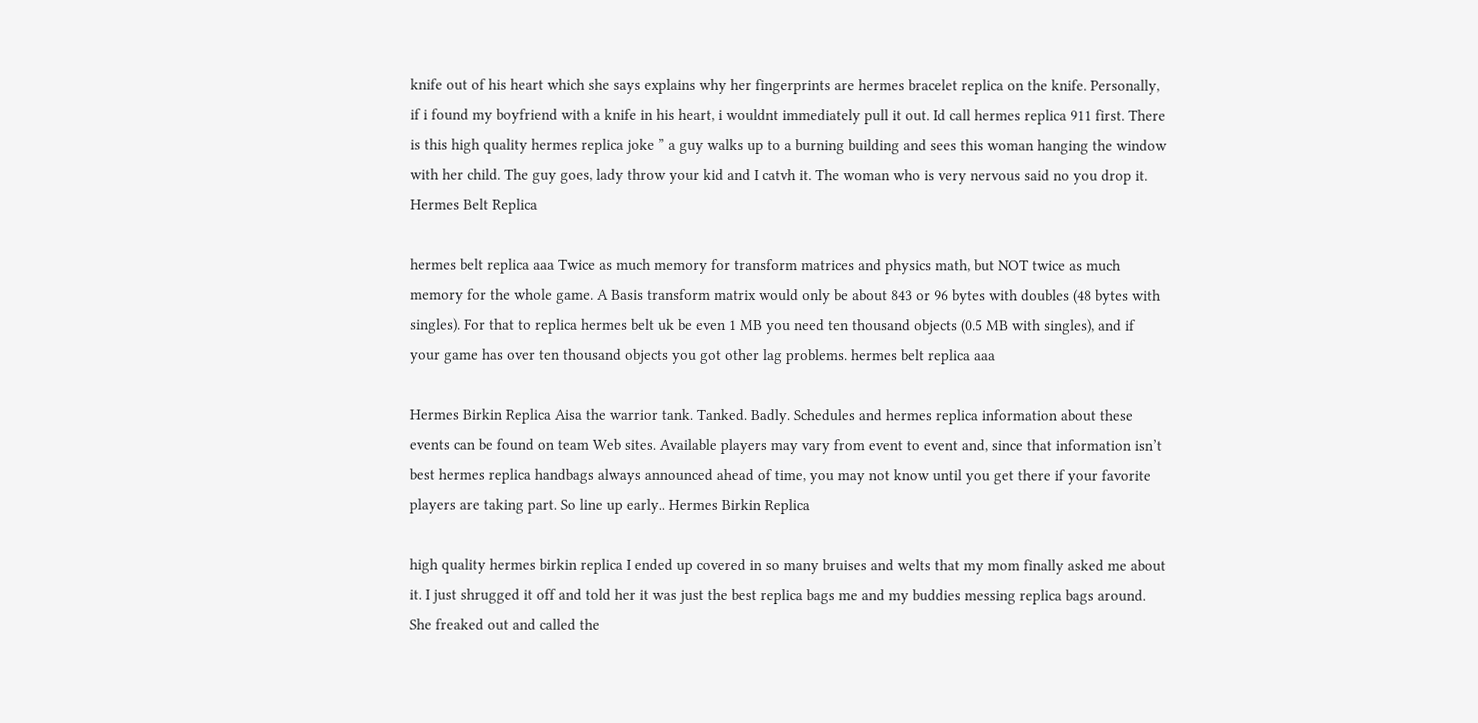knife out of his heart which she says explains why her fingerprints are hermes bracelet replica on the knife. Personally, if i found my boyfriend with a knife in his heart, i wouldnt immediately pull it out. Id call hermes replica 911 first. There is this high quality hermes replica joke ” a guy walks up to a burning building and sees this woman hanging the window with her child. The guy goes, lady throw your kid and I catvh it. The woman who is very nervous said no you drop it. Hermes Belt Replica

hermes belt replica aaa Twice as much memory for transform matrices and physics math, but NOT twice as much memory for the whole game. A Basis transform matrix would only be about 843 or 96 bytes with doubles (48 bytes with singles). For that to replica hermes belt uk be even 1 MB you need ten thousand objects (0.5 MB with singles), and if your game has over ten thousand objects you got other lag problems. hermes belt replica aaa

Hermes Birkin Replica Aisa the warrior tank. Tanked. Badly. Schedules and hermes replica information about these events can be found on team Web sites. Available players may vary from event to event and, since that information isn’t best hermes replica handbags always announced ahead of time, you may not know until you get there if your favorite players are taking part. So line up early.. Hermes Birkin Replica

high quality hermes birkin replica I ended up covered in so many bruises and welts that my mom finally asked me about it. I just shrugged it off and told her it was just the best replica bags me and my buddies messing replica bags around. She freaked out and called the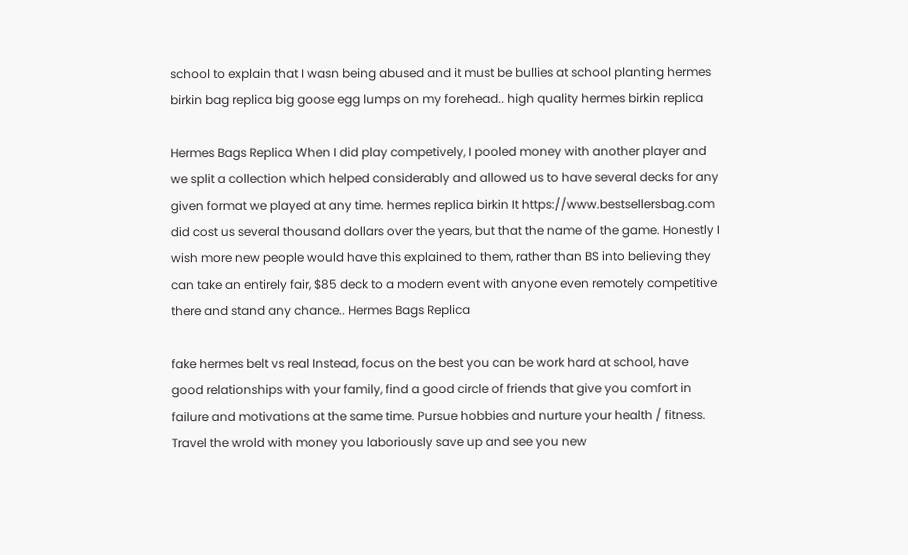school to explain that I wasn being abused and it must be bullies at school planting hermes birkin bag replica big goose egg lumps on my forehead.. high quality hermes birkin replica

Hermes Bags Replica When I did play competively, I pooled money with another player and we split a collection which helped considerably and allowed us to have several decks for any given format we played at any time. hermes replica birkin It https://www.bestsellersbag.com did cost us several thousand dollars over the years, but that the name of the game. Honestly I wish more new people would have this explained to them, rather than BS into believing they can take an entirely fair, $85 deck to a modern event with anyone even remotely competitive there and stand any chance.. Hermes Bags Replica

fake hermes belt vs real Instead, focus on the best you can be work hard at school, have good relationships with your family, find a good circle of friends that give you comfort in failure and motivations at the same time. Pursue hobbies and nurture your health / fitness. Travel the wrold with money you laboriously save up and see you new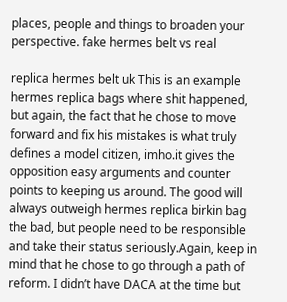places, people and things to broaden your perspective. fake hermes belt vs real

replica hermes belt uk This is an example hermes replica bags where shit happened, but again, the fact that he chose to move forward and fix his mistakes is what truly defines a model citizen, imho.it gives the opposition easy arguments and counter points to keeping us around. The good will always outweigh hermes replica birkin bag the bad, but people need to be responsible and take their status seriously.Again, keep in mind that he chose to go through a path of reform. I didn’t have DACA at the time but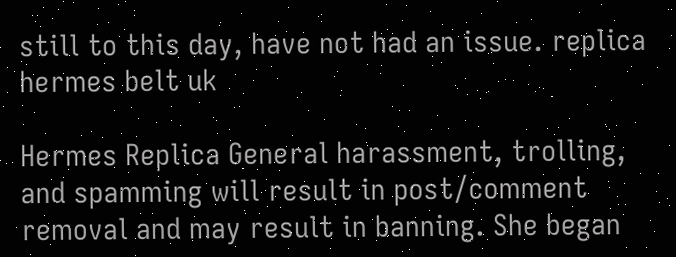still to this day, have not had an issue. replica hermes belt uk

Hermes Replica General harassment, trolling, and spamming will result in post/comment removal and may result in banning. She began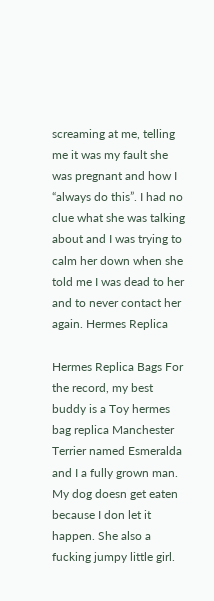screaming at me, telling me it was my fault she was pregnant and how I “always do this”. I had no clue what she was talking about and I was trying to calm her down when she told me I was dead to her and to never contact her again. Hermes Replica

Hermes Replica Bags For the record, my best buddy is a Toy hermes bag replica Manchester Terrier named Esmeralda and I a fully grown man. My dog doesn get eaten because I don let it happen. She also a fucking jumpy little girl.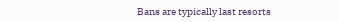Bans are typically last resorts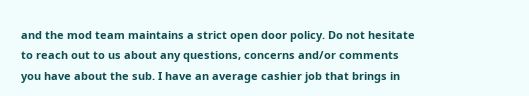and the mod team maintains a strict open door policy. Do not hesitate to reach out to us about any questions, concerns and/or comments you have about the sub. I have an average cashier job that brings in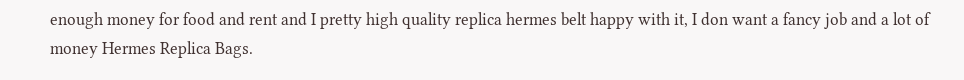enough money for food and rent and I pretty high quality replica hermes belt happy with it, I don want a fancy job and a lot of money Hermes Replica Bags.